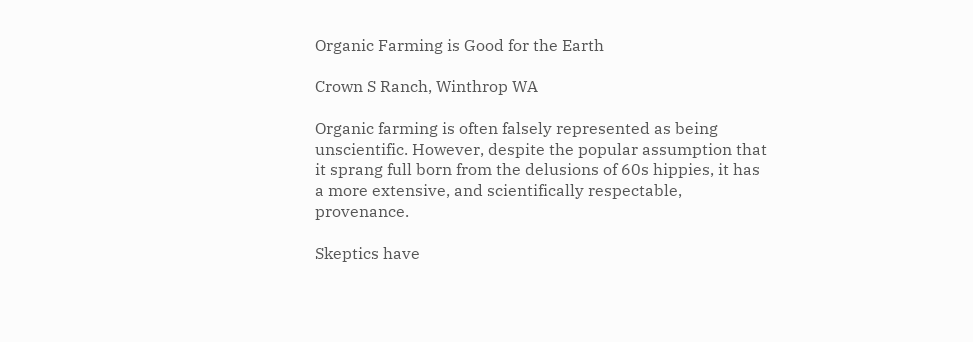Organic Farming is Good for the Earth

Crown S Ranch, Winthrop WA

Organic farming is often falsely represented as being unscientific. However, despite the popular assumption that it sprang full born from the delusions of 60s hippies, it has a more extensive, and scientifically respectable, provenance.

Skeptics have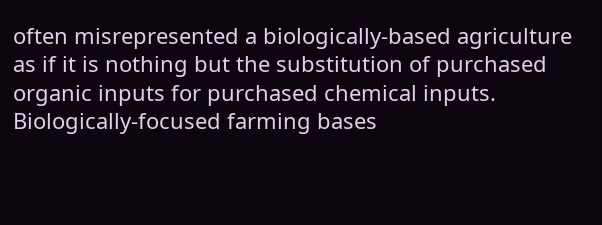often misrepresented a biologically-based agriculture as if it is nothing but the substitution of purchased organic inputs for purchased chemical inputs. Biologically-focused farming bases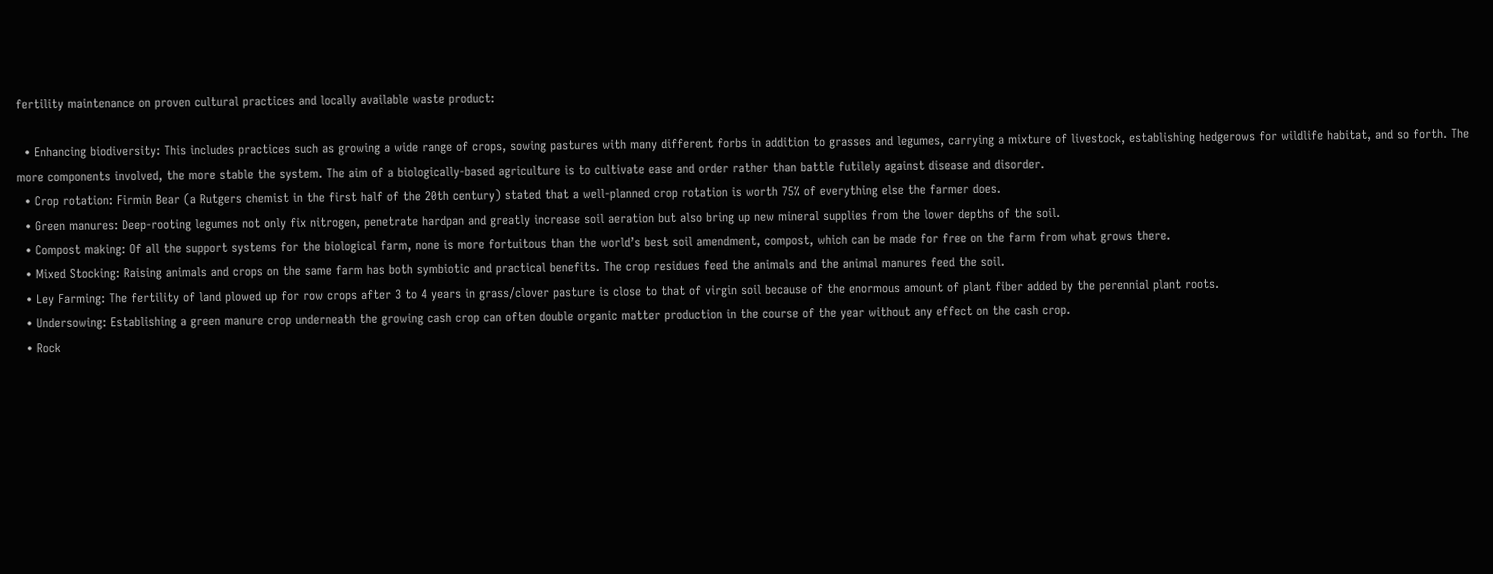fertility maintenance on proven cultural practices and locally available waste product:

  • Enhancing biodiversity: This includes practices such as growing a wide range of crops, sowing pastures with many different forbs in addition to grasses and legumes, carrying a mixture of livestock, establishing hedgerows for wildlife habitat, and so forth. The more components involved, the more stable the system. The aim of a biologically-based agriculture is to cultivate ease and order rather than battle futilely against disease and disorder.
  • Crop rotation: Firmin Bear (a Rutgers chemist in the first half of the 20th century) stated that a well-planned crop rotation is worth 75% of everything else the farmer does.
  • Green manures: Deep-rooting legumes not only fix nitrogen, penetrate hardpan and greatly increase soil aeration but also bring up new mineral supplies from the lower depths of the soil.
  • Compost making: Of all the support systems for the biological farm, none is more fortuitous than the world’s best soil amendment, compost, which can be made for free on the farm from what grows there.
  • Mixed Stocking: Raising animals and crops on the same farm has both symbiotic and practical benefits. The crop residues feed the animals and the animal manures feed the soil.
  • Ley Farming: The fertility of land plowed up for row crops after 3 to 4 years in grass/clover pasture is close to that of virgin soil because of the enormous amount of plant fiber added by the perennial plant roots.
  • Undersowing: Establishing a green manure crop underneath the growing cash crop can often double organic matter production in the course of the year without any effect on the cash crop.
  • Rock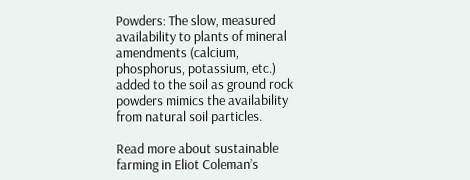Powders: The slow, measured availability to plants of mineral amendments (calcium, phosphorus, potassium, etc.) added to the soil as ground rock powders mimics the availability from natural soil particles.

Read more about sustainable farming in Eliot Coleman’s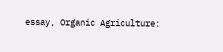essay, Organic Agriculture: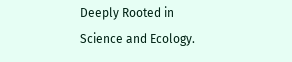Deeply Rooted in Science and Ecology.